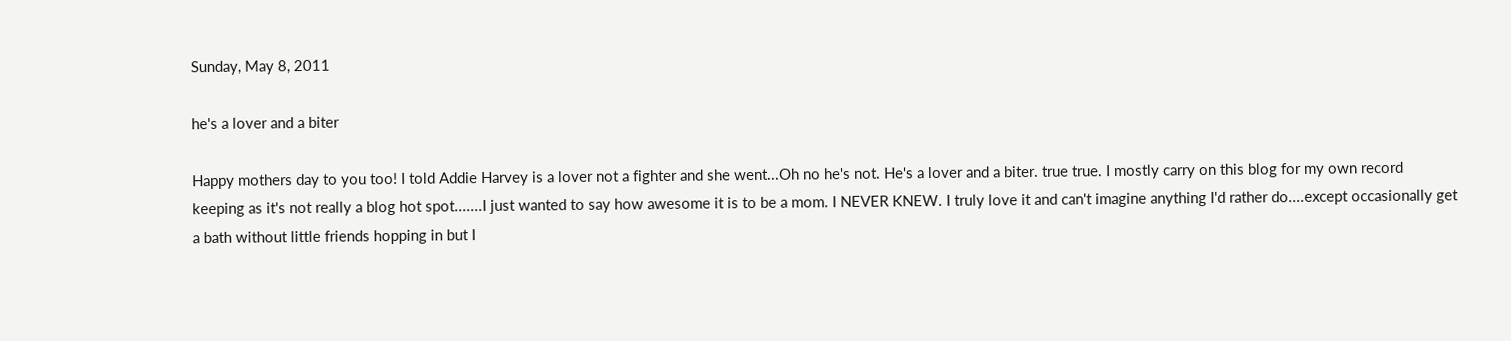Sunday, May 8, 2011

he's a lover and a biter

Happy mothers day to you too! I told Addie Harvey is a lover not a fighter and she went...Oh no he's not. He's a lover and a biter. true true. I mostly carry on this blog for my own record keeping as it's not really a blog hot spot.......I just wanted to say how awesome it is to be a mom. I NEVER KNEW. I truly love it and can't imagine anything I'd rather do....except occasionally get a bath without little friends hopping in but I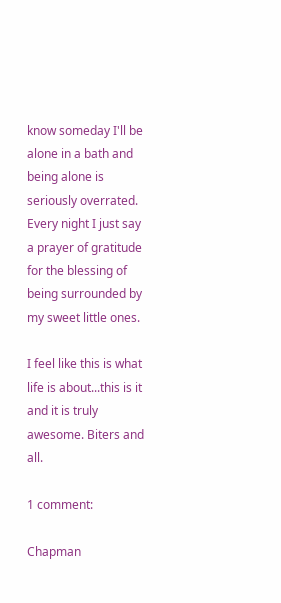know someday I'll be alone in a bath and being alone is seriously overrated. Every night I just say a prayer of gratitude for the blessing of being surrounded by my sweet little ones.

I feel like this is what life is about...this is it and it is truly awesome. Biters and all.

1 comment:

Chapman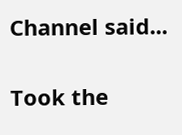Channel said...

Took the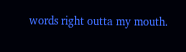words right outta my mouth.